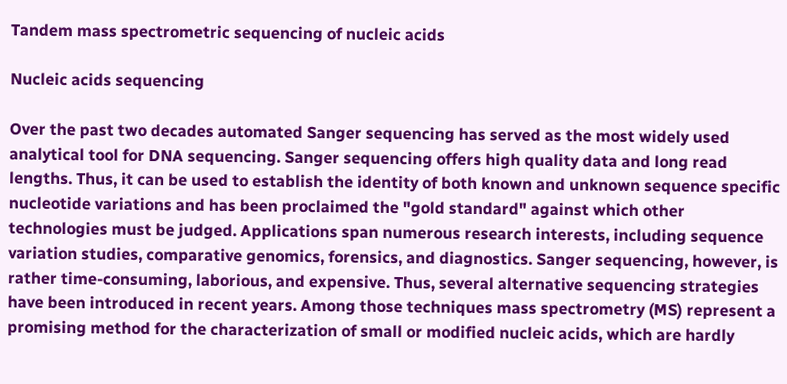Tandem mass spectrometric sequencing of nucleic acids

Nucleic acids sequencing

Over the past two decades automated Sanger sequencing has served as the most widely used analytical tool for DNA sequencing. Sanger sequencing offers high quality data and long read lengths. Thus, it can be used to establish the identity of both known and unknown sequence specific nucleotide variations and has been proclaimed the "gold standard" against which other technologies must be judged. Applications span numerous research interests, including sequence variation studies, comparative genomics, forensics, and diagnostics. Sanger sequencing, however, is rather time-consuming, laborious, and expensive. Thus, several alternative sequencing strategies have been introduced in recent years. Among those techniques mass spectrometry (MS) represent a promising method for the characterization of small or modified nucleic acids, which are hardly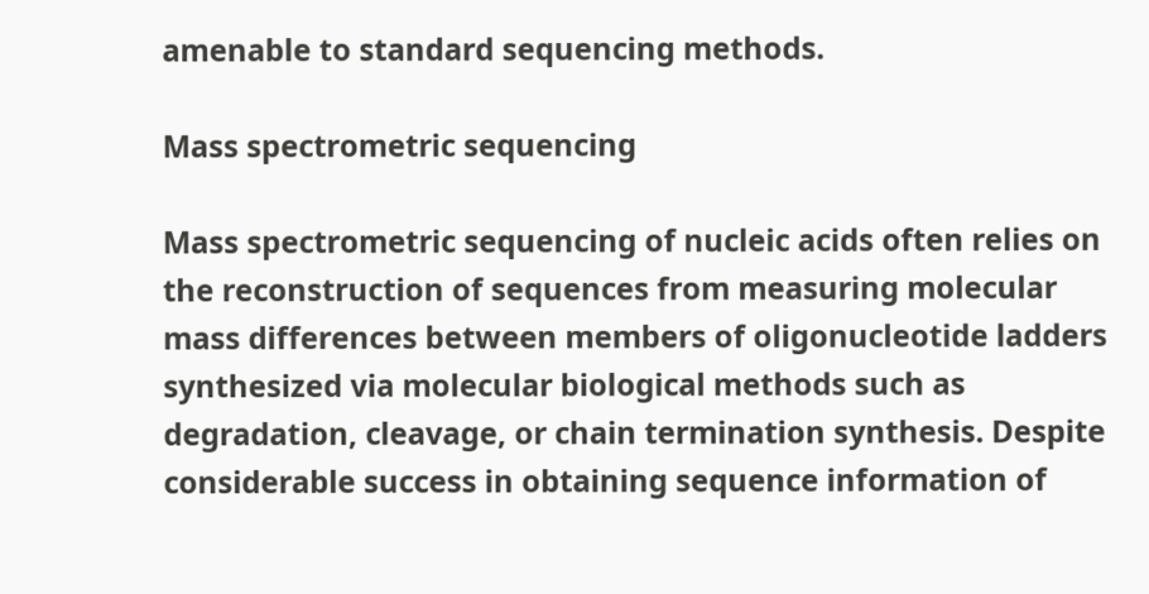amenable to standard sequencing methods.

Mass spectrometric sequencing

Mass spectrometric sequencing of nucleic acids often relies on the reconstruction of sequences from measuring molecular mass differences between members of oligonucleotide ladders synthesized via molecular biological methods such as degradation, cleavage, or chain termination synthesis. Despite considerable success in obtaining sequence information of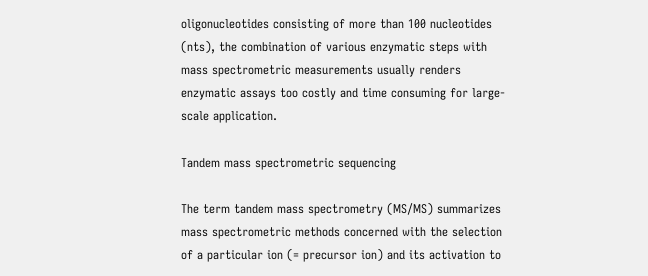oligonucleotides consisting of more than 100 nucleotides (nts), the combination of various enzymatic steps with mass spectrometric measurements usually renders enzymatic assays too costly and time consuming for large-scale application.

Tandem mass spectrometric sequencing

The term tandem mass spectrometry (MS/MS) summarizes mass spectrometric methods concerned with the selection of a particular ion (= precursor ion) and its activation to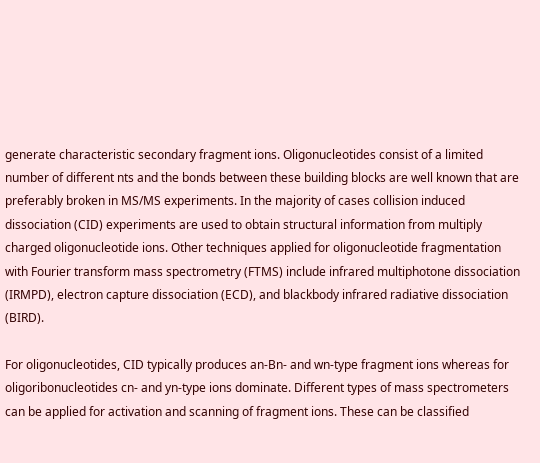generate characteristic secondary fragment ions. Oligonucleotides consist of a limited number of different nts and the bonds between these building blocks are well known that are preferably broken in MS/MS experiments. In the majority of cases collision induced dissociation (CID) experiments are used to obtain structural information from multiply charged oligonucleotide ions. Other techniques applied for oligonucleotide fragmentation with Fourier transform mass spectrometry (FTMS) include infrared multiphotone dissociation (IRMPD), electron capture dissociation (ECD), and blackbody infrared radiative dissociation (BIRD).

For oligonucleotides, CID typically produces an-Bn- and wn-type fragment ions whereas for oligoribonucleotides cn- and yn-type ions dominate. Different types of mass spectrometers can be applied for activation and scanning of fragment ions. These can be classified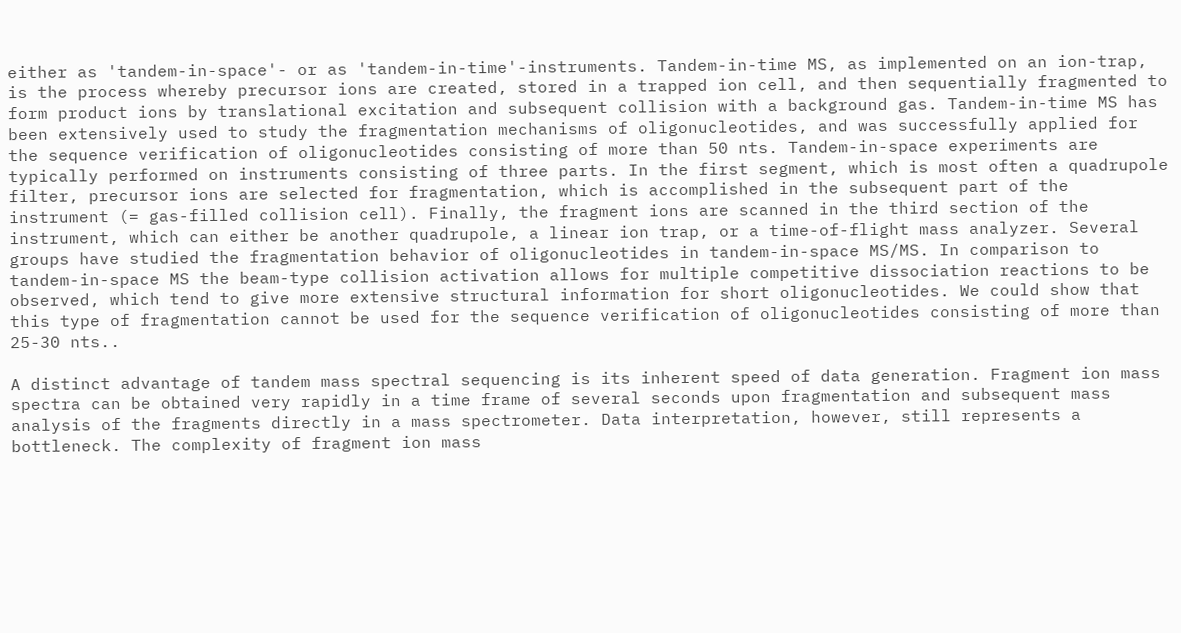either as 'tandem-in-space'- or as 'tandem-in-time'-instruments. Tandem-in-time MS, as implemented on an ion-trap, is the process whereby precursor ions are created, stored in a trapped ion cell, and then sequentially fragmented to form product ions by translational excitation and subsequent collision with a background gas. Tandem-in-time MS has been extensively used to study the fragmentation mechanisms of oligonucleotides, and was successfully applied for the sequence verification of oligonucleotides consisting of more than 50 nts. Tandem-in-space experiments are typically performed on instruments consisting of three parts. In the first segment, which is most often a quadrupole filter, precursor ions are selected for fragmentation, which is accomplished in the subsequent part of the instrument (= gas-filled collision cell). Finally, the fragment ions are scanned in the third section of the instrument, which can either be another quadrupole, a linear ion trap, or a time-of-flight mass analyzer. Several groups have studied the fragmentation behavior of oligonucleotides in tandem-in-space MS/MS. In comparison to tandem-in-space MS the beam-type collision activation allows for multiple competitive dissociation reactions to be observed, which tend to give more extensive structural information for short oligonucleotides. We could show that this type of fragmentation cannot be used for the sequence verification of oligonucleotides consisting of more than 25-30 nts..

A distinct advantage of tandem mass spectral sequencing is its inherent speed of data generation. Fragment ion mass spectra can be obtained very rapidly in a time frame of several seconds upon fragmentation and subsequent mass analysis of the fragments directly in a mass spectrometer. Data interpretation, however, still represents a bottleneck. The complexity of fragment ion mass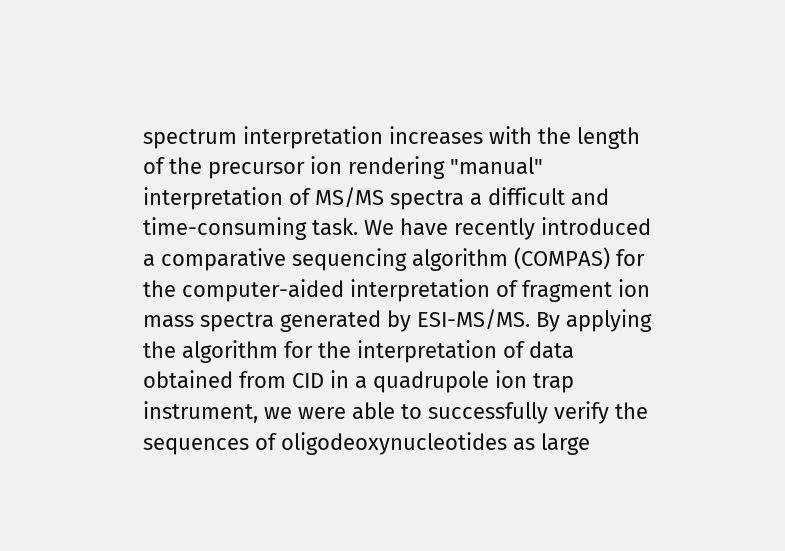spectrum interpretation increases with the length of the precursor ion rendering "manual" interpretation of MS/MS spectra a difficult and time-consuming task. We have recently introduced a comparative sequencing algorithm (COMPAS) for the computer-aided interpretation of fragment ion mass spectra generated by ESI-MS/MS. By applying the algorithm for the interpretation of data obtained from CID in a quadrupole ion trap instrument, we were able to successfully verify the sequences of oligodeoxynucleotides as large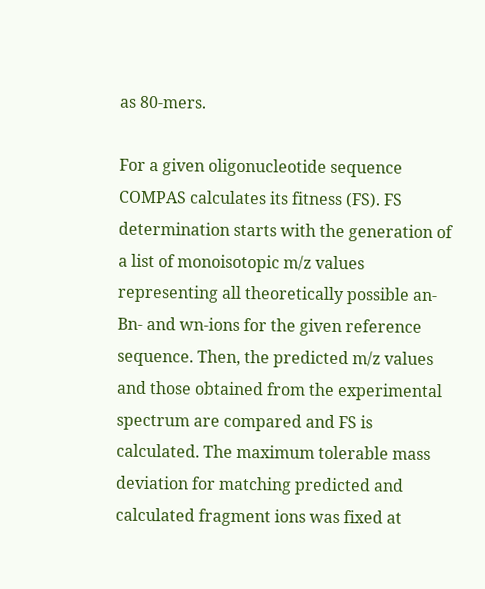as 80-mers.

For a given oligonucleotide sequence COMPAS calculates its fitness (FS). FS determination starts with the generation of a list of monoisotopic m/z values representing all theoretically possible an-Bn- and wn-ions for the given reference sequence. Then, the predicted m/z values and those obtained from the experimental spectrum are compared and FS is calculated. The maximum tolerable mass deviation for matching predicted and calculated fragment ions was fixed at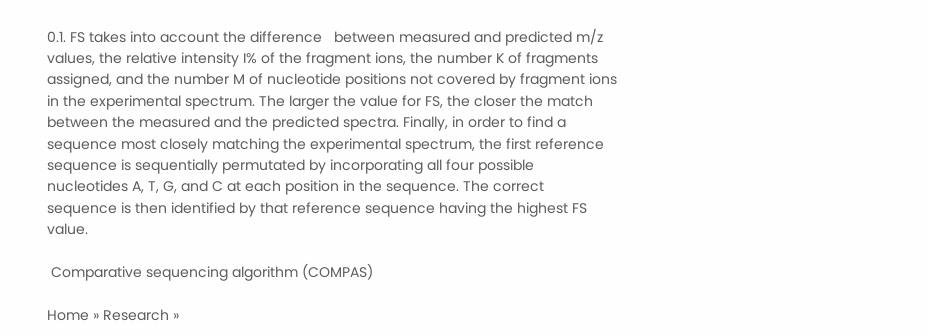0.1. FS takes into account the difference   between measured and predicted m/z values, the relative intensity I% of the fragment ions, the number K of fragments assigned, and the number M of nucleotide positions not covered by fragment ions in the experimental spectrum. The larger the value for FS, the closer the match between the measured and the predicted spectra. Finally, in order to find a sequence most closely matching the experimental spectrum, the first reference sequence is sequentially permutated by incorporating all four possible nucleotides A, T, G, and C at each position in the sequence. The correct sequence is then identified by that reference sequence having the highest FS value.

 Comparative sequencing algorithm (COMPAS)

Home » Research »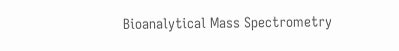Bioanalytical Mass Spectrometry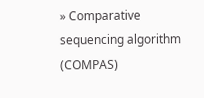» Comparative sequencing algorithm (COMPAS)